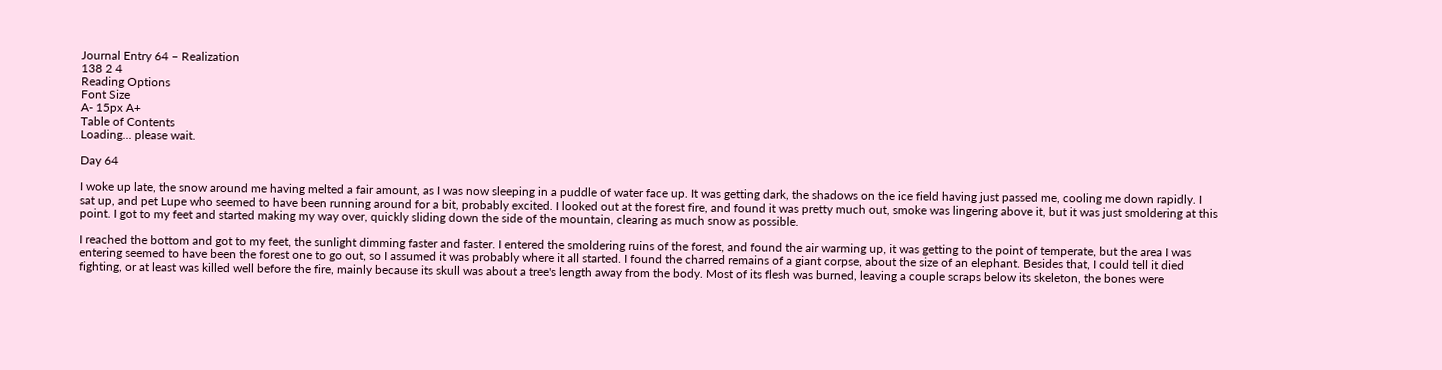Journal Entry 64 – Realization
138 2 4
Reading Options
Font Size
A- 15px A+
Table of Contents
Loading... please wait.

Day 64

I woke up late, the snow around me having melted a fair amount, as I was now sleeping in a puddle of water face up. It was getting dark, the shadows on the ice field having just passed me, cooling me down rapidly. I sat up, and pet Lupe who seemed to have been running around for a bit, probably excited. I looked out at the forest fire, and found it was pretty much out, smoke was lingering above it, but it was just smoldering at this point. I got to my feet and started making my way over, quickly sliding down the side of the mountain, clearing as much snow as possible.

I reached the bottom and got to my feet, the sunlight dimming faster and faster. I entered the smoldering ruins of the forest, and found the air warming up, it was getting to the point of temperate, but the area I was entering seemed to have been the forest one to go out, so I assumed it was probably where it all started. I found the charred remains of a giant corpse, about the size of an elephant. Besides that, I could tell it died fighting, or at least was killed well before the fire, mainly because its skull was about a tree's length away from the body. Most of its flesh was burned, leaving a couple scraps below its skeleton, the bones were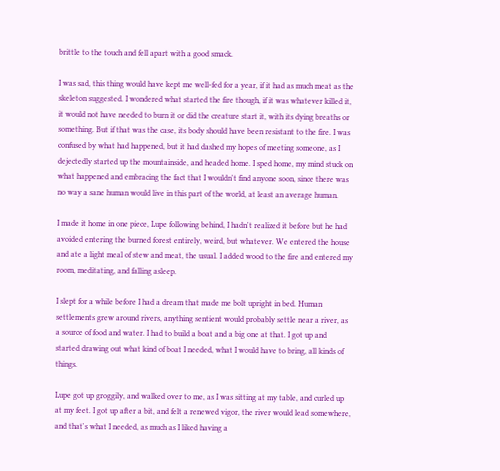brittle to the touch and fell apart with a good smack.

I was sad, this thing would have kept me well-fed for a year, if it had as much meat as the skeleton suggested. I wondered what started the fire though, if it was whatever killed it, it would not have needed to burn it or did the creature start it, with its dying breaths or something. But if that was the case, its body should have been resistant to the fire. I was confused by what had happened, but it had dashed my hopes of meeting someone, as I dejectedly started up the mountainside, and headed home. I sped home, my mind stuck on what happened and embracing the fact that I wouldn't find anyone soon, since there was no way a sane human would live in this part of the world, at least an average human.

I made it home in one piece, Lupe following behind, I hadn't realized it before but he had avoided entering the burned forest entirely, weird, but whatever. We entered the house and ate a light meal of stew and meat, the usual. I added wood to the fire and entered my room, meditating, and falling asleep.

I slept for a while before I had a dream that made me bolt upright in bed. Human settlements grew around rivers, anything sentient would probably settle near a river, as a source of food and water. I had to build a boat and a big one at that. I got up and started drawing out what kind of boat I needed, what I would have to bring, all kinds of things.

Lupe got up groggily, and walked over to me, as I was sitting at my table, and curled up at my feet. I got up after a bit, and felt a renewed vigor, the river would lead somewhere, and that's what I needed, as much as I liked having a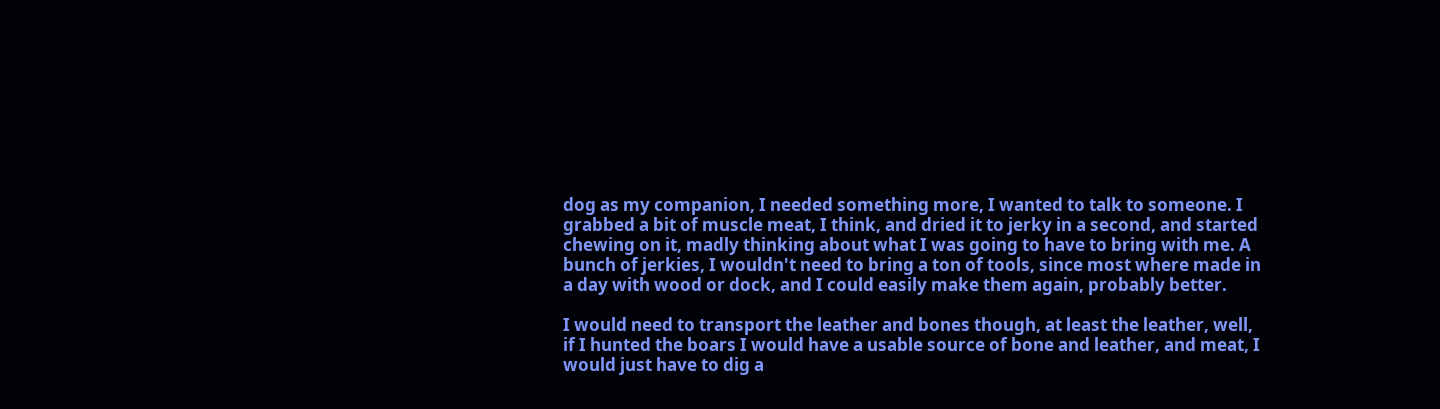dog as my companion, I needed something more, I wanted to talk to someone. I grabbed a bit of muscle meat, I think, and dried it to jerky in a second, and started chewing on it, madly thinking about what I was going to have to bring with me. A bunch of jerkies, I wouldn't need to bring a ton of tools, since most where made in a day with wood or dock, and I could easily make them again, probably better.

I would need to transport the leather and bones though, at least the leather, well, if I hunted the boars I would have a usable source of bone and leather, and meat, I would just have to dig a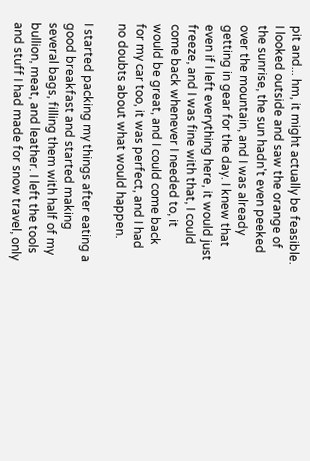pit and... hm, it might actually be feasible. I looked outside and saw the orange of the sunrise, the sun hadn't even peeked over the mountain, and I was already getting in gear for the day. I knew that even if I left everything here, it would just freeze, and I was fine with that, I could come back whenever I needed to, it would be great, and I could come back for my car too, it was perfect, and I had no doubts about what would happen.

I started packing my things after eating a good breakfast and started making several bags, filling them with half of my bullion, meat, and leather. I left the tools and stuff I had made for snow travel, only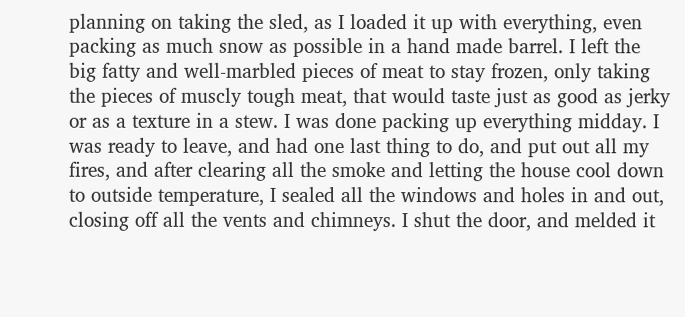planning on taking the sled, as I loaded it up with everything, even packing as much snow as possible in a hand made barrel. I left the big fatty and well-marbled pieces of meat to stay frozen, only taking the pieces of muscly tough meat, that would taste just as good as jerky or as a texture in a stew. I was done packing up everything midday. I was ready to leave, and had one last thing to do, and put out all my fires, and after clearing all the smoke and letting the house cool down to outside temperature, I sealed all the windows and holes in and out, closing off all the vents and chimneys. I shut the door, and melded it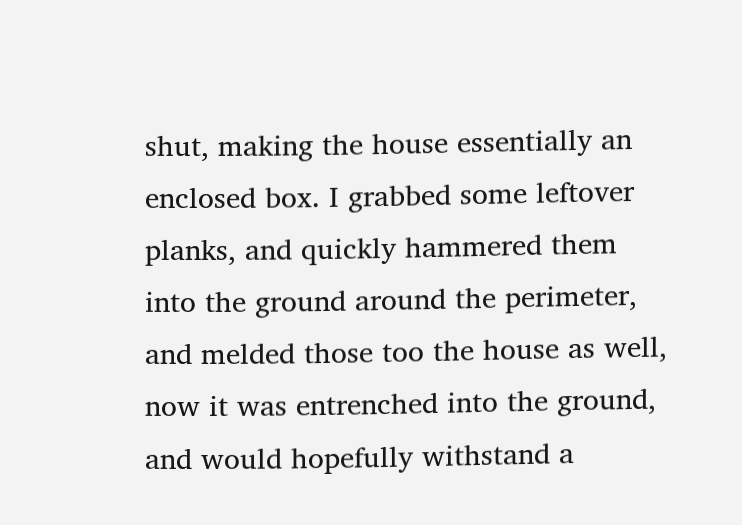shut, making the house essentially an enclosed box. I grabbed some leftover planks, and quickly hammered them into the ground around the perimeter, and melded those too the house as well, now it was entrenched into the ground, and would hopefully withstand a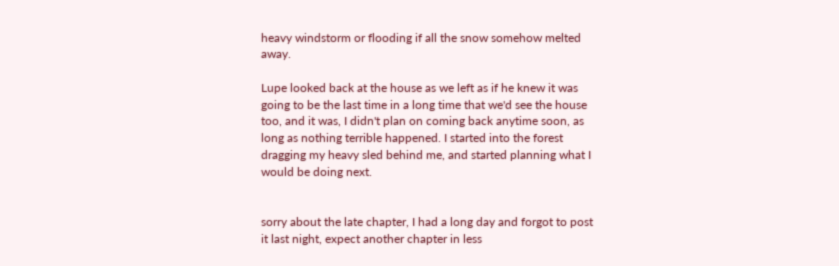heavy windstorm or flooding if all the snow somehow melted away.

Lupe looked back at the house as we left as if he knew it was going to be the last time in a long time that we'd see the house too, and it was, I didn't plan on coming back anytime soon, as long as nothing terrible happened. I started into the forest dragging my heavy sled behind me, and started planning what I would be doing next.


sorry about the late chapter, I had a long day and forgot to post it last night, expect another chapter in less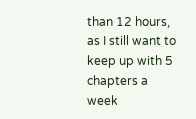than 12 hours, as I still want to keep up with 5 chapters a week